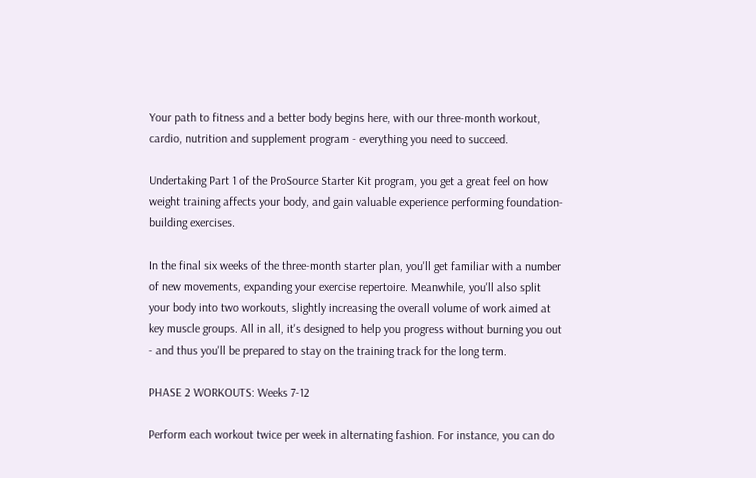Your path to fitness and a better body begins here, with our three-month workout, cardio, nutrition and supplement program - everything you need to succeed.

Undertaking Part 1 of the ProSource Starter Kit program, you get a great feel on how weight training affects your body, and gain valuable experience performing foundation-building exercises.

In the final six weeks of the three-month starter plan, you'll get familiar with a number of new movements, expanding your exercise repertoire. Meanwhile, you'll also split your body into two workouts, slightly increasing the overall volume of work aimed at key muscle groups. All in all, it's designed to help you progress without burning you out - and thus you'll be prepared to stay on the training track for the long term.

PHASE 2 WORKOUTS: Weeks 7-12

Perform each workout twice per week in alternating fashion. For instance, you can do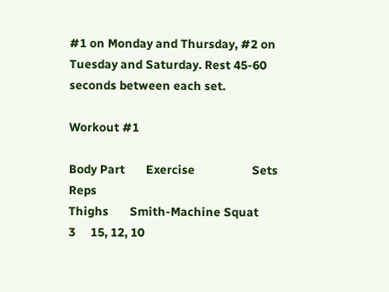#1 on Monday and Thursday, #2 on Tuesday and Saturday. Rest 45-60 seconds between each set.

Workout #1

Body Part       Exercise                   Sets      Reps
Thighs       Smith-Machine Squat                  3     15, 12, 10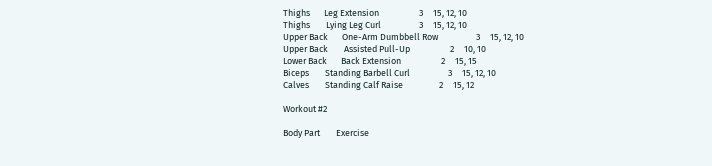Thighs       Leg Extension                    3     15, 12, 10
Thighs        Lying Leg Curl                   3     15, 12, 10
Upper Back       One-Arm Dumbbell Row                   3     15, 12, 10
Upper Back        Assisted Pull-Up                    2     10, 10
Lower Back       Back Extension                    2     15, 15
Biceps        Standing Barbell Curl                   3     15, 12, 10
Calves        Standing Calf Raise                  2     15, 12

Workout #2

Body Part        Exercise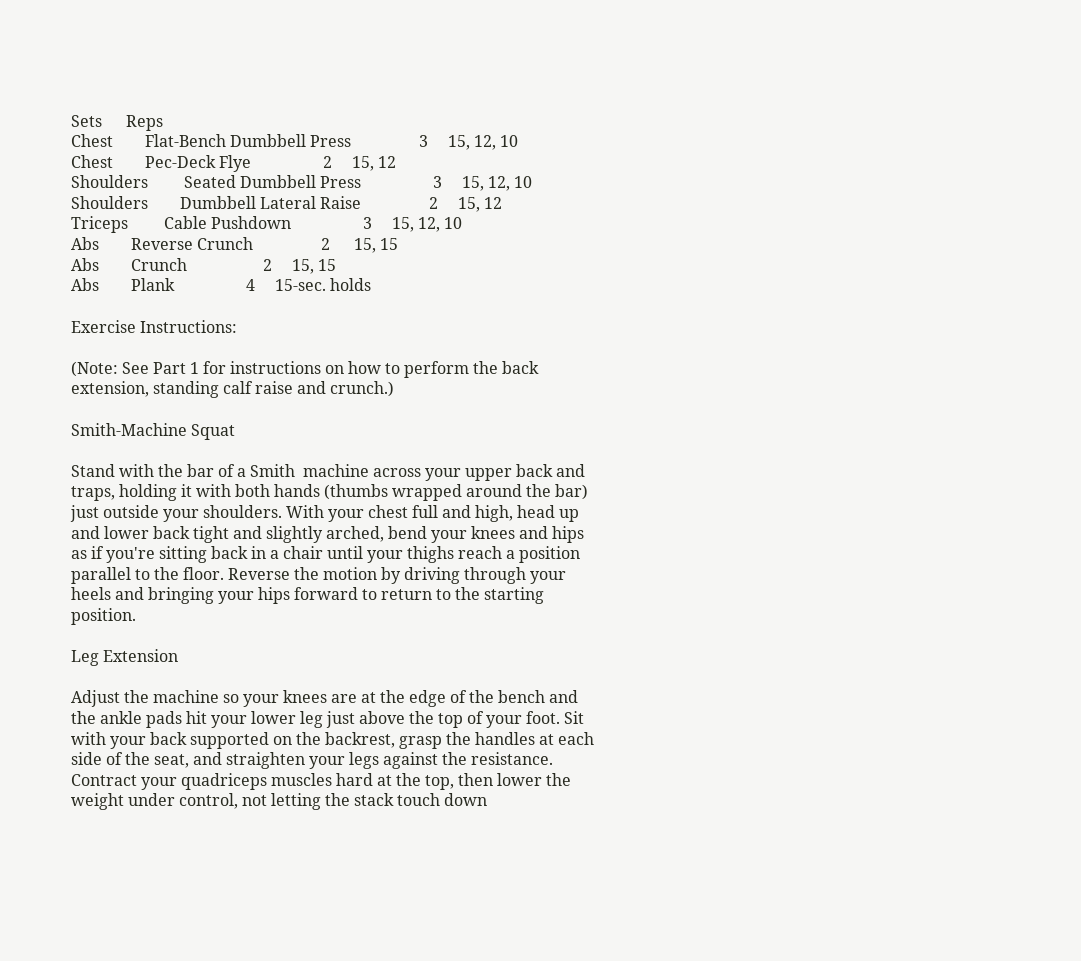Sets      Reps
Chest        Flat-Bench Dumbbell Press                 3     15, 12, 10
Chest        Pec-Deck Flye                  2     15, 12
Shoulders         Seated Dumbbell Press                  3     15, 12, 10
Shoulders        Dumbbell Lateral Raise                 2     15, 12
Triceps         Cable Pushdown                  3     15, 12, 10
Abs        Reverse Crunch                 2      15, 15
Abs        Crunch                   2     15, 15
Abs        Plank                  4     15-sec. holds

Exercise Instructions:

(Note: See Part 1 for instructions on how to perform the back extension, standing calf raise and crunch.)

Smith-Machine Squat

Stand with the bar of a Smith  machine across your upper back and traps, holding it with both hands (thumbs wrapped around the bar) just outside your shoulders. With your chest full and high, head up and lower back tight and slightly arched, bend your knees and hips as if you're sitting back in a chair until your thighs reach a position parallel to the floor. Reverse the motion by driving through your heels and bringing your hips forward to return to the starting position.

Leg Extension

Adjust the machine so your knees are at the edge of the bench and the ankle pads hit your lower leg just above the top of your foot. Sit with your back supported on the backrest, grasp the handles at each side of the seat, and straighten your legs against the resistance. Contract your quadriceps muscles hard at the top, then lower the weight under control, not letting the stack touch down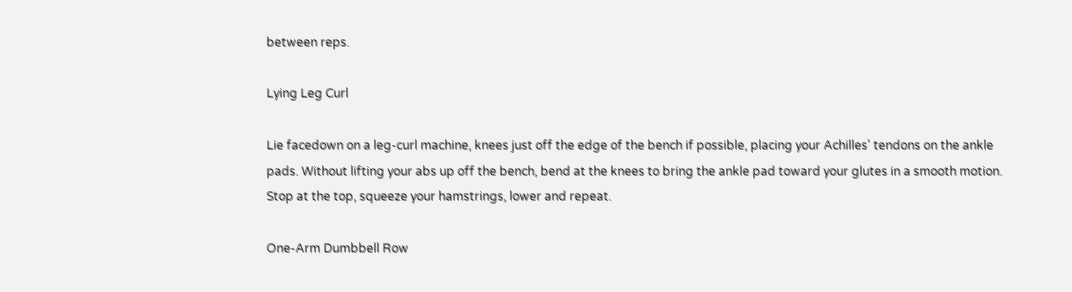between reps.

Lying Leg Curl

Lie facedown on a leg-curl machine, knees just off the edge of the bench if possible, placing your Achilles' tendons on the ankle pads. Without lifting your abs up off the bench, bend at the knees to bring the ankle pad toward your glutes in a smooth motion. Stop at the top, squeeze your hamstrings, lower and repeat.

One-Arm Dumbbell Row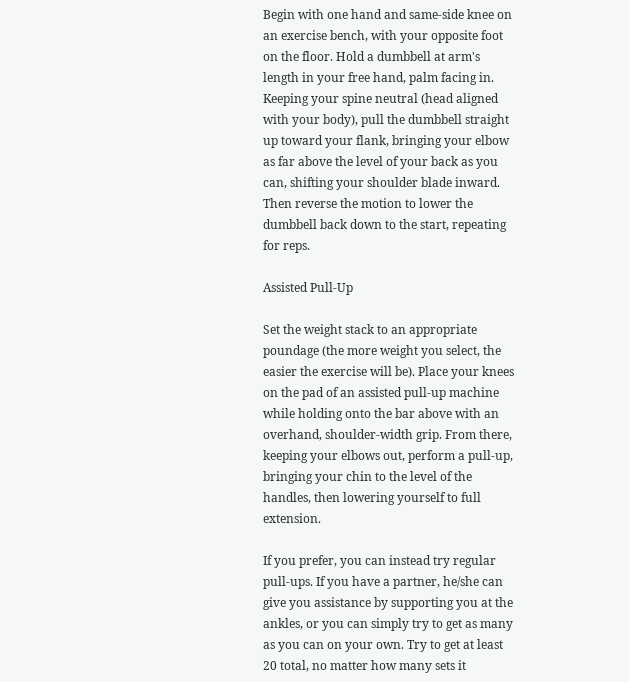Begin with one hand and same-side knee on an exercise bench, with your opposite foot on the floor. Hold a dumbbell at arm's length in your free hand, palm facing in. Keeping your spine neutral (head aligned with your body), pull the dumbbell straight up toward your flank, bringing your elbow as far above the level of your back as you can, shifting your shoulder blade inward. Then reverse the motion to lower the dumbbell back down to the start, repeating for reps.

Assisted Pull-Up

Set the weight stack to an appropriate poundage (the more weight you select, the easier the exercise will be). Place your knees on the pad of an assisted pull-up machine while holding onto the bar above with an overhand, shoulder-width grip. From there, keeping your elbows out, perform a pull-up, bringing your chin to the level of the handles, then lowering yourself to full extension.

If you prefer, you can instead try regular pull-ups. If you have a partner, he/she can give you assistance by supporting you at the ankles, or you can simply try to get as many as you can on your own. Try to get at least 20 total, no matter how many sets it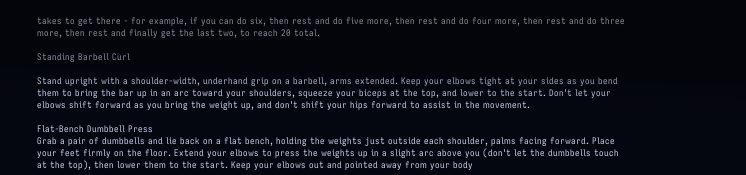takes to get there - for example, if you can do six, then rest and do five more, then rest and do four more, then rest and do three more, then rest and finally get the last two, to reach 20 total.

Standing Barbell Curl

Stand upright with a shoulder-width, underhand grip on a barbell, arms extended. Keep your elbows tight at your sides as you bend them to bring the bar up in an arc toward your shoulders, squeeze your biceps at the top, and lower to the start. Don't let your elbows shift forward as you bring the weight up, and don't shift your hips forward to assist in the movement.

Flat-Bench Dumbbell Press
Grab a pair of dumbbells and lie back on a flat bench, holding the weights just outside each shoulder, palms facing forward. Place your feet firmly on the floor. Extend your elbows to press the weights up in a slight arc above you (don't let the dumbbells touch at the top), then lower them to the start. Keep your elbows out and pointed away from your body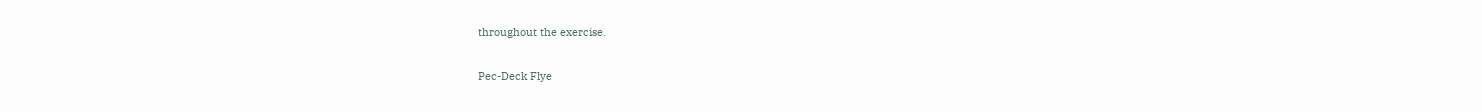throughout the exercise.

Pec-Deck Flye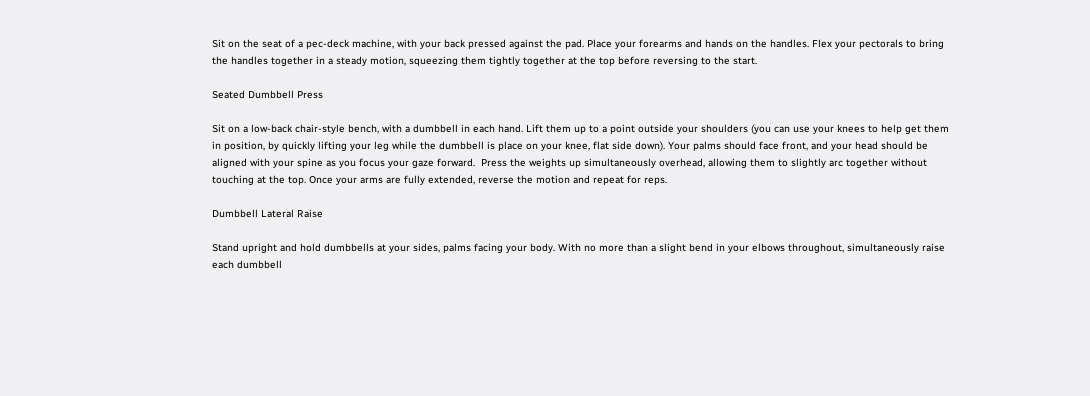Sit on the seat of a pec-deck machine, with your back pressed against the pad. Place your forearms and hands on the handles. Flex your pectorals to bring the handles together in a steady motion, squeezing them tightly together at the top before reversing to the start.

Seated Dumbbell Press

Sit on a low-back chair-style bench, with a dumbbell in each hand. Lift them up to a point outside your shoulders (you can use your knees to help get them in position, by quickly lifting your leg while the dumbbell is place on your knee, flat side down). Your palms should face front, and your head should be aligned with your spine as you focus your gaze forward.  Press the weights up simultaneously overhead, allowing them to slightly arc together without touching at the top. Once your arms are fully extended, reverse the motion and repeat for reps.

Dumbbell Lateral Raise

Stand upright and hold dumbbells at your sides, palms facing your body. With no more than a slight bend in your elbows throughout, simultaneously raise each dumbbell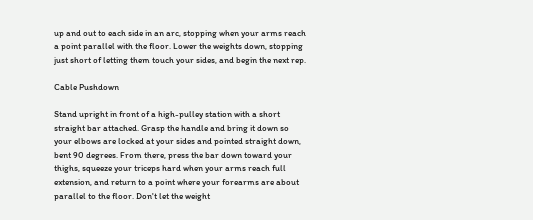up and out to each side in an arc, stopping when your arms reach a point parallel with the floor. Lower the weights down, stopping just short of letting them touch your sides, and begin the next rep.

Cable Pushdown

Stand upright in front of a high-pulley station with a short straight bar attached. Grasp the handle and bring it down so your elbows are locked at your sides and pointed straight down, bent 90 degrees. From there, press the bar down toward your thighs, squeeze your triceps hard when your arms reach full extension, and return to a point where your forearms are about parallel to the floor. Don't let the weight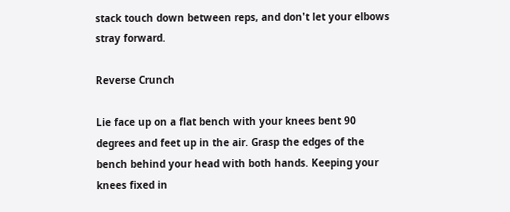stack touch down between reps, and don't let your elbows stray forward.

Reverse Crunch

Lie face up on a flat bench with your knees bent 90 degrees and feet up in the air. Grasp the edges of the bench behind your head with both hands. Keeping your knees fixed in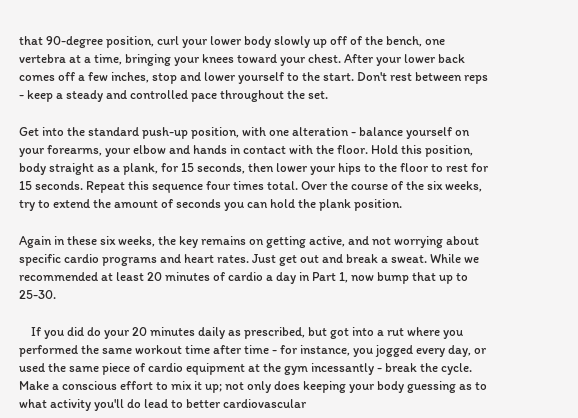that 90-degree position, curl your lower body slowly up off of the bench, one vertebra at a time, bringing your knees toward your chest. After your lower back comes off a few inches, stop and lower yourself to the start. Don't rest between reps - keep a steady and controlled pace throughout the set.

Get into the standard push-up position, with one alteration - balance yourself on your forearms, your elbow and hands in contact with the floor. Hold this position, body straight as a plank, for 15 seconds, then lower your hips to the floor to rest for 15 seconds. Repeat this sequence four times total. Over the course of the six weeks, try to extend the amount of seconds you can hold the plank position.

Again in these six weeks, the key remains on getting active, and not worrying about specific cardio programs and heart rates. Just get out and break a sweat. While we recommended at least 20 minutes of cardio a day in Part 1, now bump that up to 25-30.

    If you did do your 20 minutes daily as prescribed, but got into a rut where you performed the same workout time after time - for instance, you jogged every day, or used the same piece of cardio equipment at the gym incessantly - break the cycle. Make a conscious effort to mix it up; not only does keeping your body guessing as to what activity you'll do lead to better cardiovascular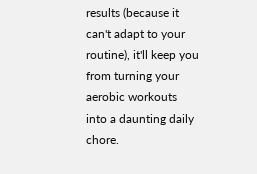results (because it can't adapt to your routine), it'll keep you from turning your aerobic workouts into a daunting daily chore.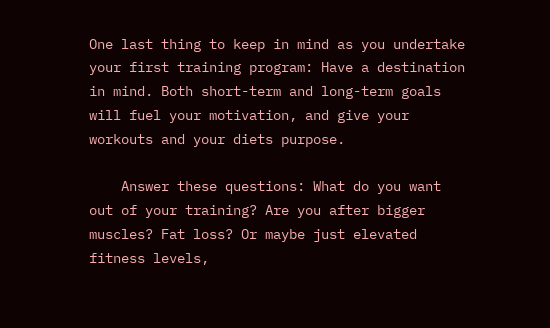One last thing to keep in mind as you undertake your first training program: Have a destination in mind. Both short-term and long-term goals will fuel your motivation, and give your workouts and your diets purpose.

    Answer these questions: What do you want out of your training? Are you after bigger muscles? Fat loss? Or maybe just elevated fitness levels,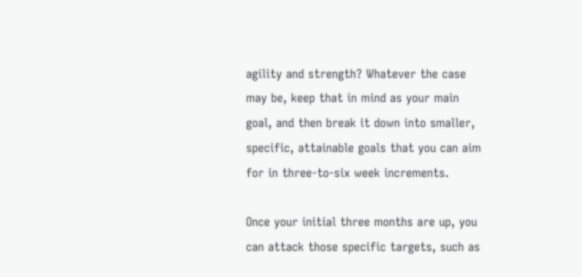agility and strength? Whatever the case may be, keep that in mind as your main goal, and then break it down into smaller, specific, attainable goals that you can aim for in three-to-six week increments.

Once your initial three months are up, you can attack those specific targets, such as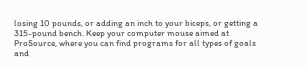losing 10 pounds, or adding an inch to your biceps, or getting a 315-pound bench. Keep your computer mouse aimed at ProSource, where you can find programs for all types of goals and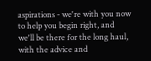aspirations - we're with you now to help you begin right, and we'll be there for the long haul, with the advice and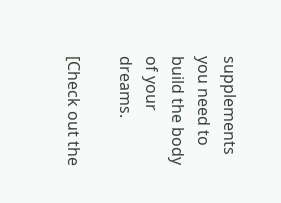supplements you need to build the body of your dreams.

[Check out the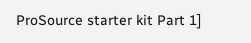ProSource starter kit Part 1]